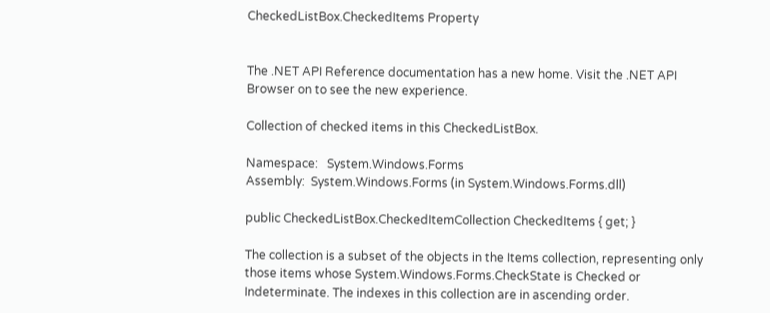CheckedListBox.CheckedItems Property


The .NET API Reference documentation has a new home. Visit the .NET API Browser on to see the new experience.

Collection of checked items in this CheckedListBox.

Namespace:   System.Windows.Forms
Assembly:  System.Windows.Forms (in System.Windows.Forms.dll)

public CheckedListBox.CheckedItemCollection CheckedItems { get; }

The collection is a subset of the objects in the Items collection, representing only those items whose System.Windows.Forms.CheckState is Checked or Indeterminate. The indexes in this collection are in ascending order.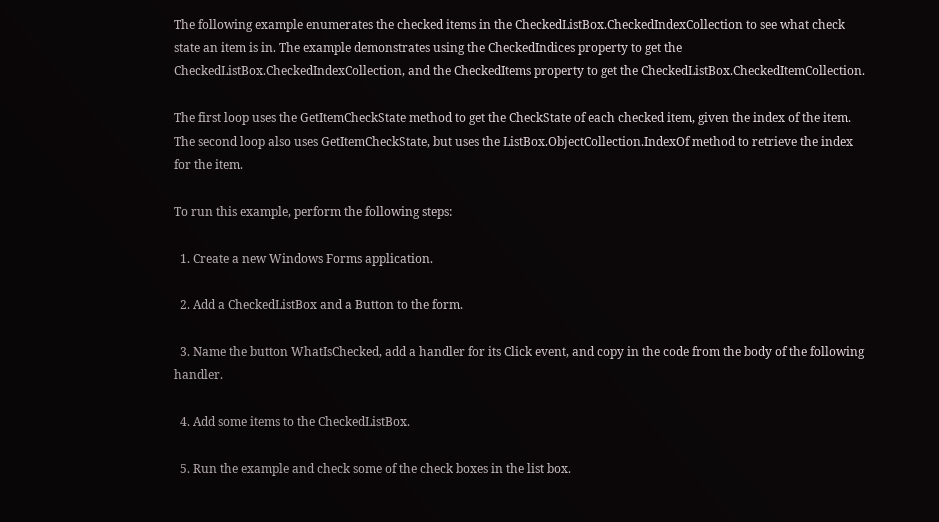The following example enumerates the checked items in the CheckedListBox.CheckedIndexCollection to see what check state an item is in. The example demonstrates using the CheckedIndices property to get the CheckedListBox.CheckedIndexCollection, and the CheckedItems property to get the CheckedListBox.CheckedItemCollection.

The first loop uses the GetItemCheckState method to get the CheckState of each checked item, given the index of the item. The second loop also uses GetItemCheckState, but uses the ListBox.ObjectCollection.IndexOf method to retrieve the index for the item.

To run this example, perform the following steps:

  1. Create a new Windows Forms application.

  2. Add a CheckedListBox and a Button to the form.

  3. Name the button WhatIsChecked, add a handler for its Click event, and copy in the code from the body of the following handler.

  4. Add some items to the CheckedListBox.

  5. Run the example and check some of the check boxes in the list box.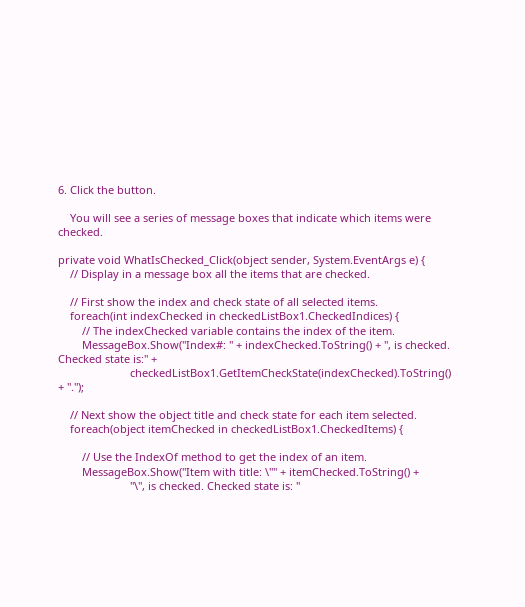6. Click the button.

    You will see a series of message boxes that indicate which items were checked.

private void WhatIsChecked_Click(object sender, System.EventArgs e) {
    // Display in a message box all the items that are checked.

    // First show the index and check state of all selected items.
    foreach(int indexChecked in checkedListBox1.CheckedIndices) {
        // The indexChecked variable contains the index of the item.
        MessageBox.Show("Index#: " + indexChecked.ToString() + ", is checked. Checked state is:" +
                        checkedListBox1.GetItemCheckState(indexChecked).ToString() + ".");

    // Next show the object title and check state for each item selected.
    foreach(object itemChecked in checkedListBox1.CheckedItems) {

        // Use the IndexOf method to get the index of an item.
        MessageBox.Show("Item with title: \"" + itemChecked.ToString() +
                        "\", is checked. Checked state is: "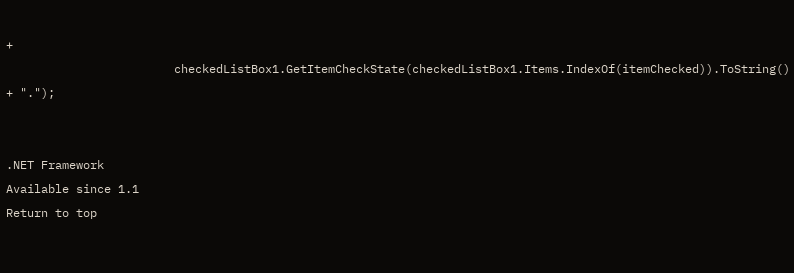+
                        checkedListBox1.GetItemCheckState(checkedListBox1.Items.IndexOf(itemChecked)).ToString() + ".");


.NET Framework
Available since 1.1
Return to top